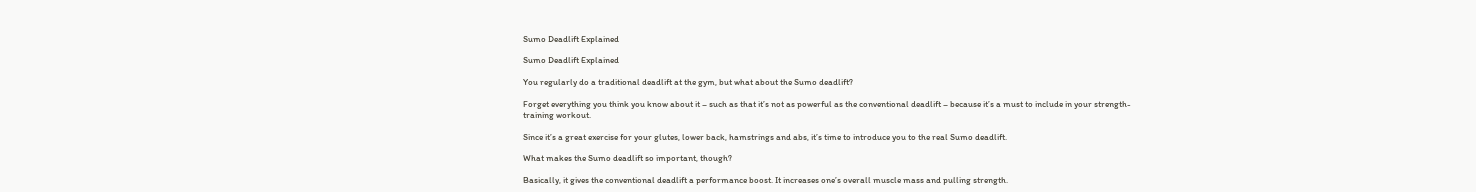Sumo Deadlift Explained

Sumo Deadlift Explained

You regularly do a traditional deadlift at the gym, but what about the Sumo deadlift?

Forget everything you think you know about it – such as that it’s not as powerful as the conventional deadlift – because it’s a must to include in your strength-training workout.

Since it’s a great exercise for your glutes, lower back, hamstrings and abs, it’s time to introduce you to the real Sumo deadlift.

What makes the Sumo deadlift so important, though?

Basically, it gives the conventional deadlift a performance boost. It increases one’s overall muscle mass and pulling strength.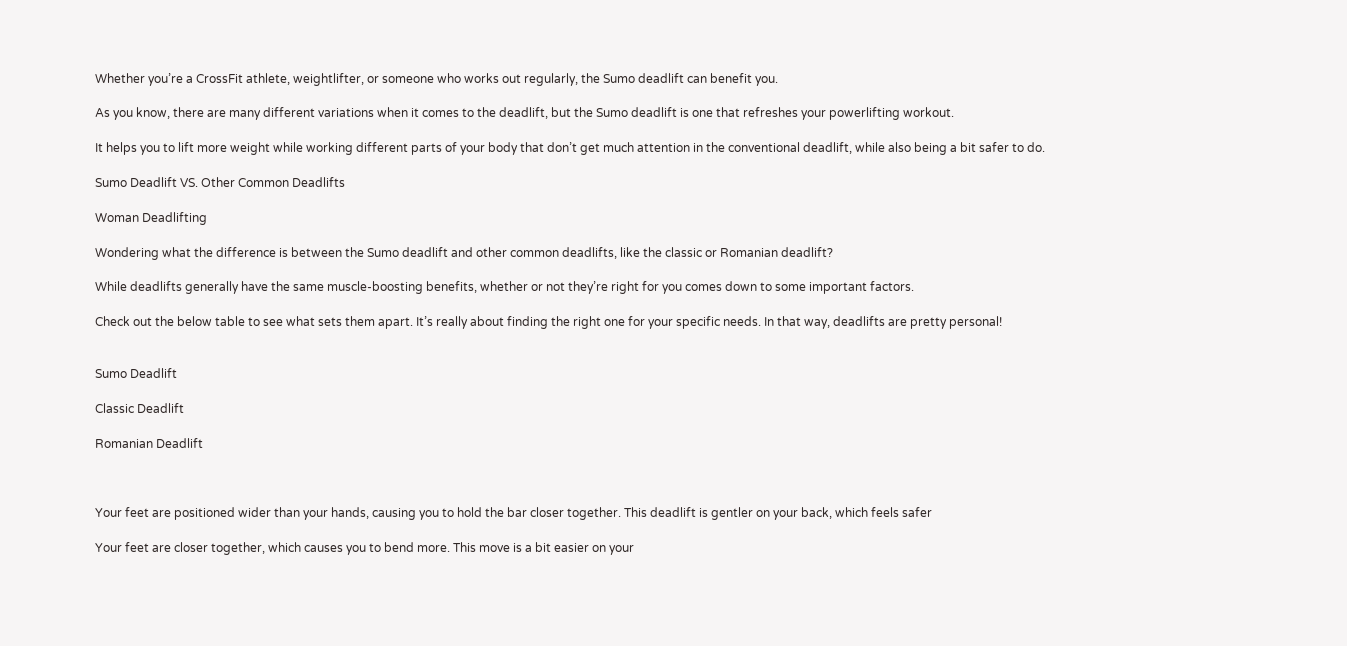Whether you’re a CrossFit athlete, weightlifter, or someone who works out regularly, the Sumo deadlift can benefit you.

As you know, there are many different variations when it comes to the deadlift, but the Sumo deadlift is one that refreshes your powerlifting workout.

It helps you to lift more weight while working different parts of your body that don’t get much attention in the conventional deadlift, while also being a bit safer to do.

Sumo Deadlift VS. Other Common Deadlifts

Woman Deadlifting

Wondering what the difference is between the Sumo deadlift and other common deadlifts, like the classic or Romanian deadlift?

While deadlifts generally have the same muscle-boosting benefits, whether or not they’re right for you comes down to some important factors.

Check out the below table to see what sets them apart. It’s really about finding the right one for your specific needs. In that way, deadlifts are pretty personal!


Sumo Deadlift

Classic Deadlift

Romanian Deadlift



Your feet are positioned wider than your hands, causing you to hold the bar closer together. This deadlift is gentler on your back, which feels safer

Your feet are closer together, which causes you to bend more. This move is a bit easier on your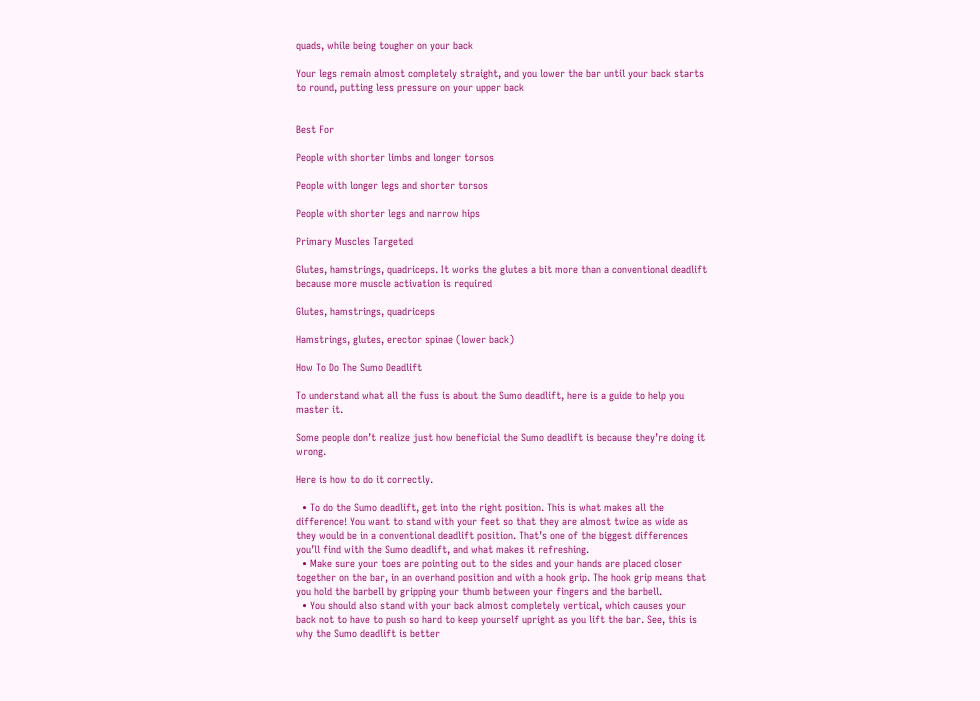quads, while being tougher on your back

Your legs remain almost completely straight, and you lower the bar until your back starts to round, putting less pressure on your upper back


Best For

People with shorter limbs and longer torsos

People with longer legs and shorter torsos

People with shorter legs and narrow hips

Primary Muscles Targeted

Glutes, hamstrings, quadriceps. It works the glutes a bit more than a conventional deadlift because more muscle activation is required

Glutes, hamstrings, quadriceps

Hamstrings, glutes, erector spinae (lower back)

How To Do The Sumo Deadlift

To understand what all the fuss is about the Sumo deadlift, here is a guide to help you master it.

Some people don’t realize just how beneficial the Sumo deadlift is because they’re doing it wrong.

Here is how to do it correctly.

  • To do the Sumo deadlift, get into the right position. This is what makes all the difference! You want to stand with your feet so that they are almost twice as wide as they would be in a conventional deadlift position. That’s one of the biggest differences you’ll find with the Sumo deadlift, and what makes it refreshing.
  • Make sure your toes are pointing out to the sides and your hands are placed closer together on the bar, in an overhand position and with a hook grip. The hook grip means that you hold the barbell by gripping your thumb between your fingers and the barbell.
  • You should also stand with your back almost completely vertical, which causes your back not to have to push so hard to keep yourself upright as you lift the bar. See, this is why the Sumo deadlift is better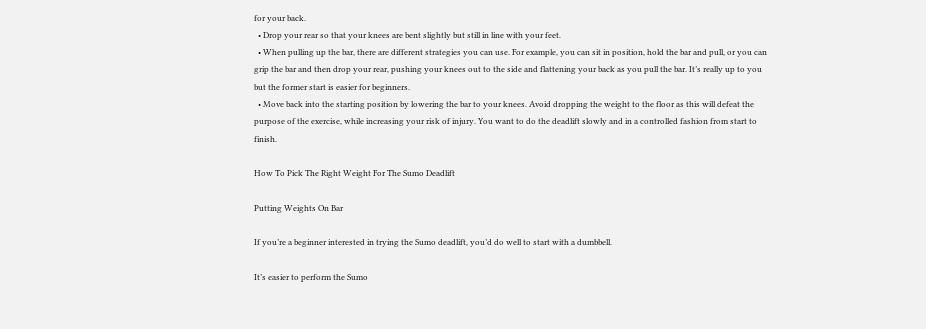for your back.
  • Drop your rear so that your knees are bent slightly but still in line with your feet.
  • When pulling up the bar, there are different strategies you can use. For example, you can sit in position, hold the bar and pull, or you can grip the bar and then drop your rear, pushing your knees out to the side and flattening your back as you pull the bar. It’s really up to you but the former start is easier for beginners.
  • Move back into the starting position by lowering the bar to your knees. Avoid dropping the weight to the floor as this will defeat the purpose of the exercise, while increasing your risk of injury. You want to do the deadlift slowly and in a controlled fashion from start to finish.

How To Pick The Right Weight For The Sumo Deadlift

Putting Weights On Bar

If you’re a beginner interested in trying the Sumo deadlift, you’d do well to start with a dumbbell.

It’s easier to perform the Sumo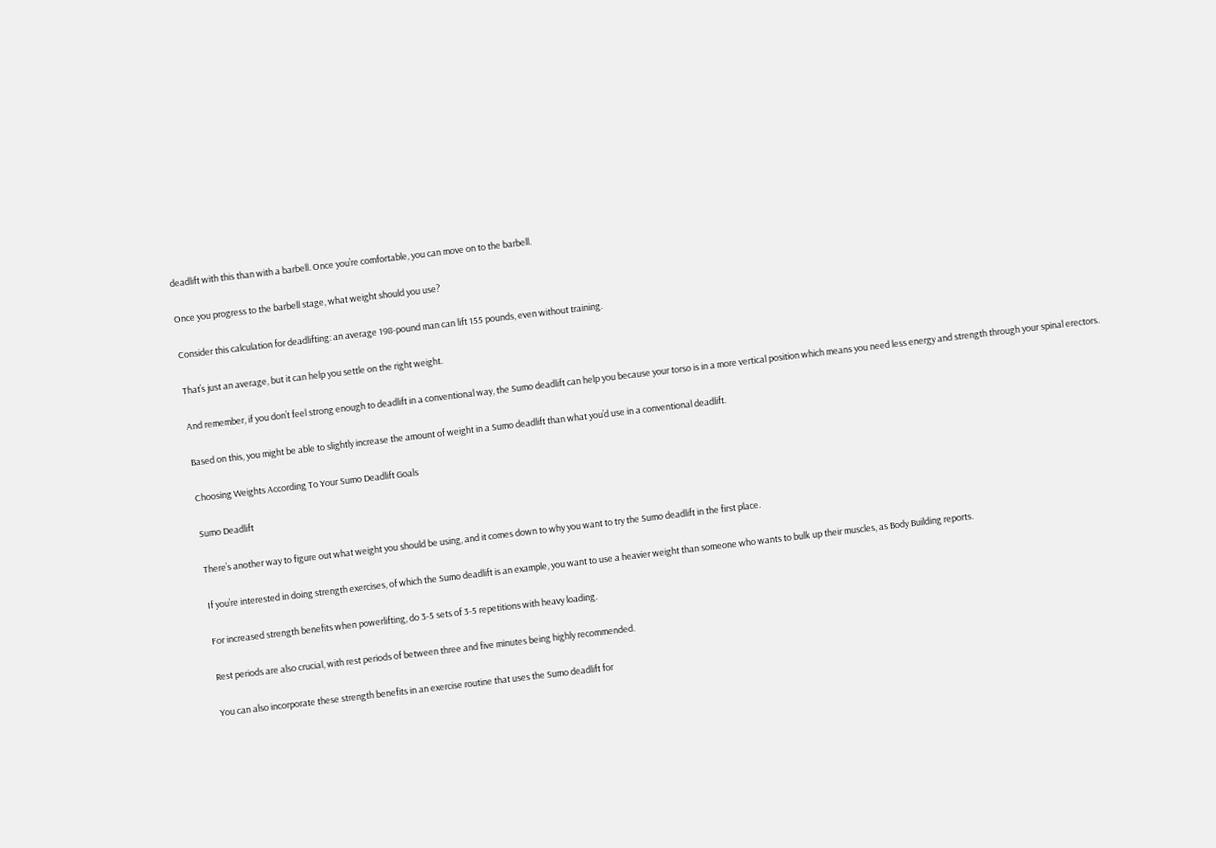deadlift with this than with a barbell. Once you’re comfortable, you can move on to the barbell.

Once you progress to the barbell stage, what weight should you use?

Consider this calculation for deadlifting: an average 198-pound man can lift 155 pounds, even without training.

That’s just an average, but it can help you settle on the right weight.

And remember, if you don’t feel strong enough to deadlift in a conventional way, the Sumo deadlift can help you because your torso is in a more vertical position which means you need less energy and strength through your spinal erectors.

Based on this, you might be able to slightly increase the amount of weight in a Sumo deadlift than what you’d use in a conventional deadlift.

Choosing Weights According To Your Sumo Deadlift Goals

Sumo Deadlift

There’s another way to figure out what weight you should be using, and it comes down to why you want to try the Sumo deadlift in the first place.

If you’re interested in doing strength exercises, of which the Sumo deadlift is an example, you want to use a heavier weight than someone who wants to bulk up their muscles, as Body Building reports.

For increased strength benefits when powerlifting, do 3-5 sets of 3-5 repetitions with heavy loading.

Rest periods are also crucial, with rest periods of between three and five minutes being highly recommended.

You can also incorporate these strength benefits in an exercise routine that uses the Sumo deadlift for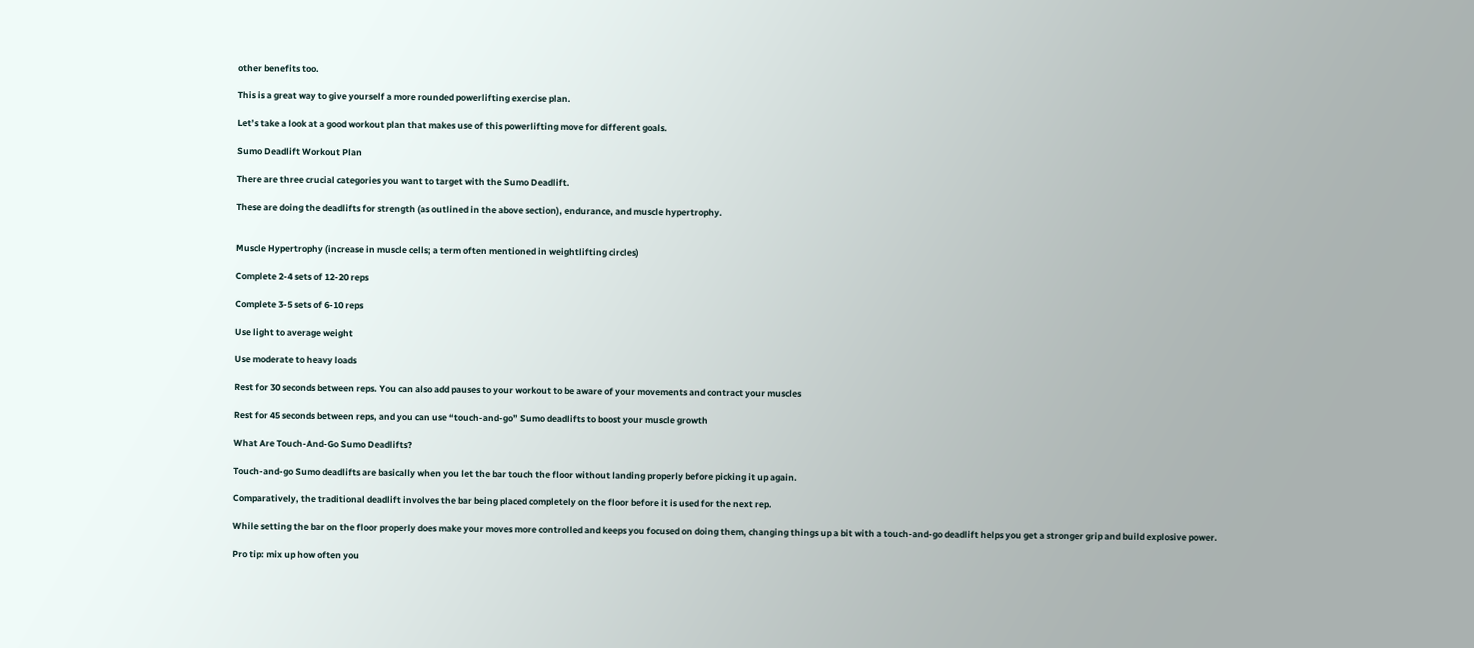other benefits too.

This is a great way to give yourself a more rounded powerlifting exercise plan.

Let’s take a look at a good workout plan that makes use of this powerlifting move for different goals.

Sumo Deadlift Workout Plan

There are three crucial categories you want to target with the Sumo Deadlift.

These are doing the deadlifts for strength (as outlined in the above section), endurance, and muscle hypertrophy.


Muscle Hypertrophy (increase in muscle cells; a term often mentioned in weightlifting circles)

Complete 2-4 sets of 12-20 reps

Complete 3-5 sets of 6-10 reps

Use light to average weight

Use moderate to heavy loads

Rest for 30 seconds between reps. You can also add pauses to your workout to be aware of your movements and contract your muscles

Rest for 45 seconds between reps, and you can use “touch-and-go” Sumo deadlifts to boost your muscle growth

What Are Touch-And-Go Sumo Deadlifts?

Touch-and-go Sumo deadlifts are basically when you let the bar touch the floor without landing properly before picking it up again.

Comparatively, the traditional deadlift involves the bar being placed completely on the floor before it is used for the next rep.

While setting the bar on the floor properly does make your moves more controlled and keeps you focused on doing them, changing things up a bit with a touch-and-go deadlift helps you get a stronger grip and build explosive power.

Pro tip: mix up how often you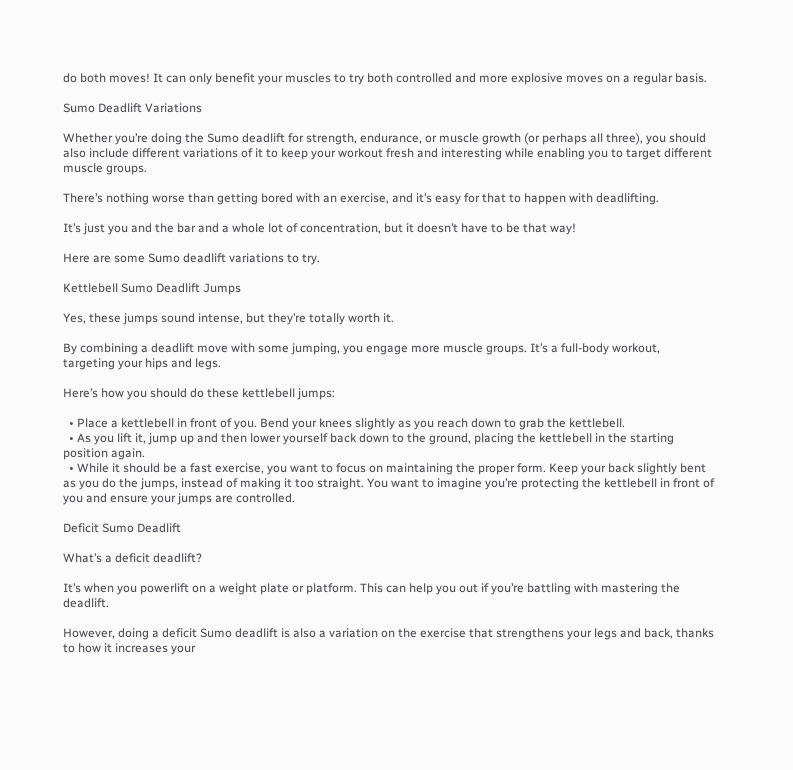do both moves! It can only benefit your muscles to try both controlled and more explosive moves on a regular basis.

Sumo Deadlift Variations

Whether you’re doing the Sumo deadlift for strength, endurance, or muscle growth (or perhaps all three), you should also include different variations of it to keep your workout fresh and interesting while enabling you to target different muscle groups.

There’s nothing worse than getting bored with an exercise, and it’s easy for that to happen with deadlifting.

It’s just you and the bar and a whole lot of concentration, but it doesn’t have to be that way!

Here are some Sumo deadlift variations to try.

Kettlebell Sumo Deadlift Jumps

Yes, these jumps sound intense, but they’re totally worth it.

By combining a deadlift move with some jumping, you engage more muscle groups. It’s a full-body workout, targeting your hips and legs.

Here’s how you should do these kettlebell jumps:

  • Place a kettlebell in front of you. Bend your knees slightly as you reach down to grab the kettlebell.
  • As you lift it, jump up and then lower yourself back down to the ground, placing the kettlebell in the starting position again.
  • While it should be a fast exercise, you want to focus on maintaining the proper form. Keep your back slightly bent as you do the jumps, instead of making it too straight. You want to imagine you’re protecting the kettlebell in front of you and ensure your jumps are controlled.

Deficit Sumo Deadlift

What’s a deficit deadlift?

It’s when you powerlift on a weight plate or platform. This can help you out if you’re battling with mastering the deadlift.

However, doing a deficit Sumo deadlift is also a variation on the exercise that strengthens your legs and back, thanks to how it increases your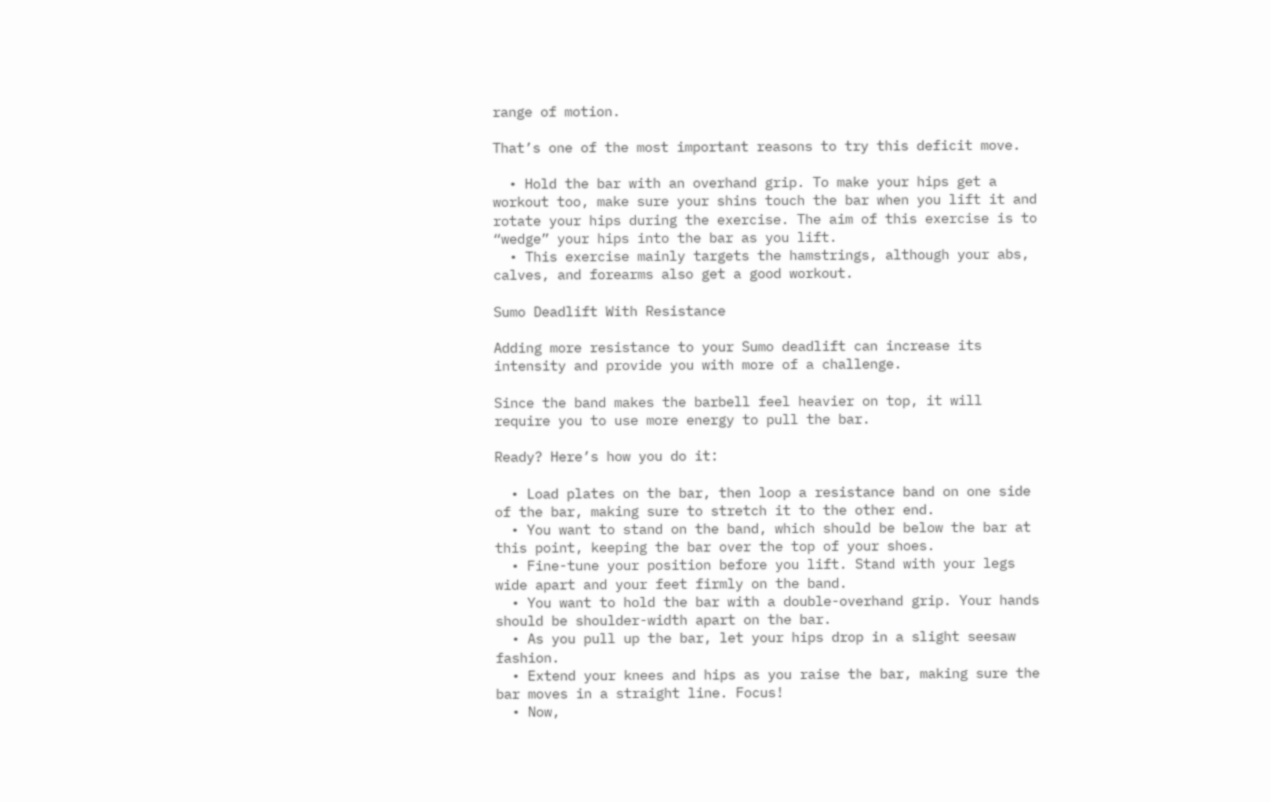range of motion.

That’s one of the most important reasons to try this deficit move.

  • Hold the bar with an overhand grip. To make your hips get a workout too, make sure your shins touch the bar when you lift it and rotate your hips during the exercise. The aim of this exercise is to “wedge” your hips into the bar as you lift.
  • This exercise mainly targets the hamstrings, although your abs, calves, and forearms also get a good workout.

Sumo Deadlift With Resistance

Adding more resistance to your Sumo deadlift can increase its intensity and provide you with more of a challenge.

Since the band makes the barbell feel heavier on top, it will require you to use more energy to pull the bar.

Ready? Here’s how you do it:

  • Load plates on the bar, then loop a resistance band on one side of the bar, making sure to stretch it to the other end.
  • You want to stand on the band, which should be below the bar at this point, keeping the bar over the top of your shoes.
  • Fine-tune your position before you lift. Stand with your legs wide apart and your feet firmly on the band.
  • You want to hold the bar with a double-overhand grip. Your hands should be shoulder-width apart on the bar.
  • As you pull up the bar, let your hips drop in a slight seesaw fashion.
  • Extend your knees and hips as you raise the bar, making sure the bar moves in a straight line. Focus!
  • Now,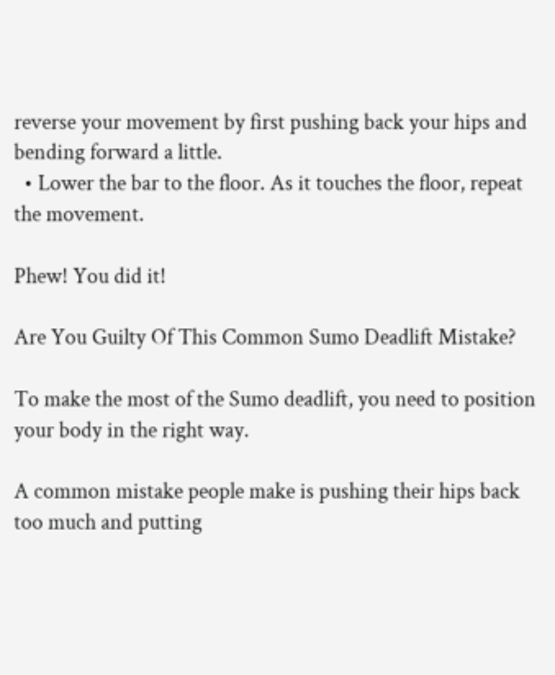reverse your movement by first pushing back your hips and bending forward a little.
  • Lower the bar to the floor. As it touches the floor, repeat the movement.

Phew! You did it!

Are You Guilty Of This Common Sumo Deadlift Mistake?

To make the most of the Sumo deadlift, you need to position your body in the right way.

A common mistake people make is pushing their hips back too much and putting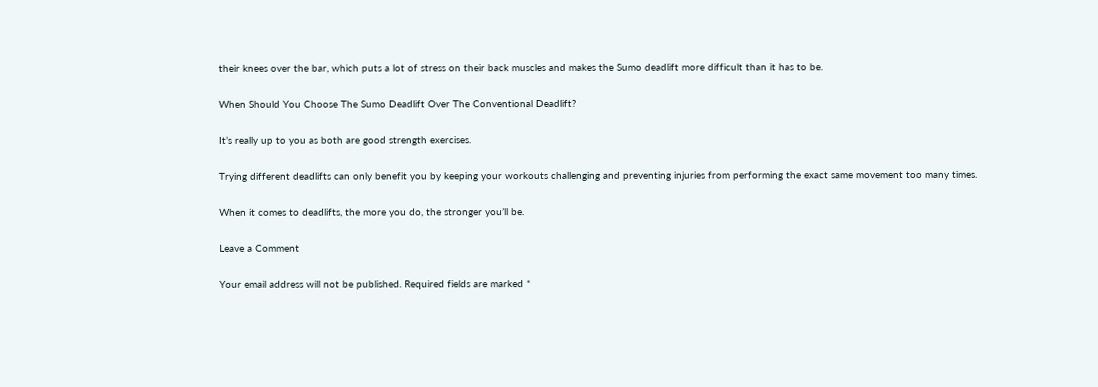their knees over the bar, which puts a lot of stress on their back muscles and makes the Sumo deadlift more difficult than it has to be.

When Should You Choose The Sumo Deadlift Over The Conventional Deadlift?

It’s really up to you as both are good strength exercises.

Trying different deadlifts can only benefit you by keeping your workouts challenging and preventing injuries from performing the exact same movement too many times.

When it comes to deadlifts, the more you do, the stronger you’ll be.

Leave a Comment

Your email address will not be published. Required fields are marked *